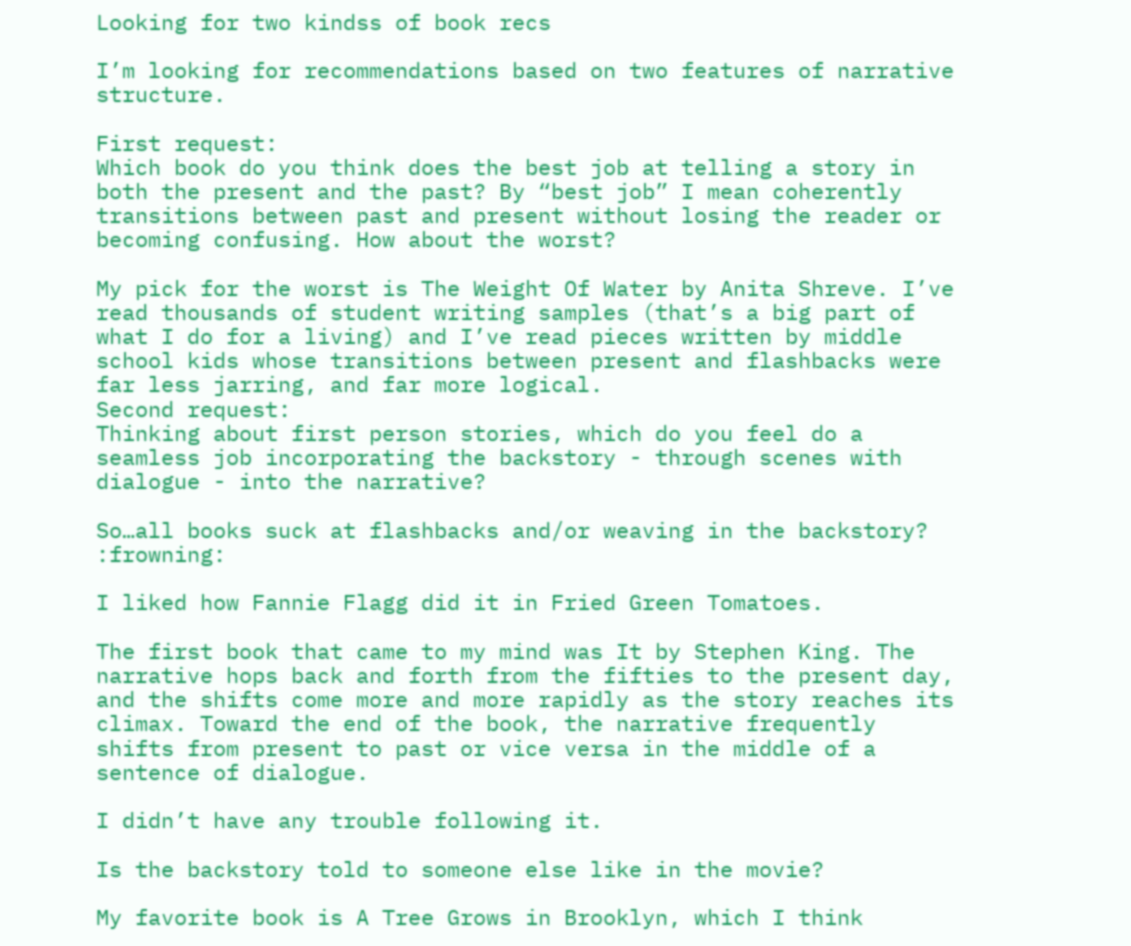Looking for two kindss of book recs

I’m looking for recommendations based on two features of narrative structure.

First request:
Which book do you think does the best job at telling a story in both the present and the past? By “best job” I mean coherently transitions between past and present without losing the reader or becoming confusing. How about the worst?

My pick for the worst is The Weight Of Water by Anita Shreve. I’ve read thousands of student writing samples (that’s a big part of what I do for a living) and I’ve read pieces written by middle school kids whose transitions between present and flashbacks were far less jarring, and far more logical.
Second request:
Thinking about first person stories, which do you feel do a seamless job incorporating the backstory - through scenes with dialogue - into the narrative?

So…all books suck at flashbacks and/or weaving in the backstory? :frowning:

I liked how Fannie Flagg did it in Fried Green Tomatoes.

The first book that came to my mind was It by Stephen King. The narrative hops back and forth from the fifties to the present day, and the shifts come more and more rapidly as the story reaches its climax. Toward the end of the book, the narrative frequently shifts from present to past or vice versa in the middle of a sentence of dialogue.

I didn’t have any trouble following it.

Is the backstory told to someone else like in the movie?

My favorite book is A Tree Grows in Brooklyn, which I think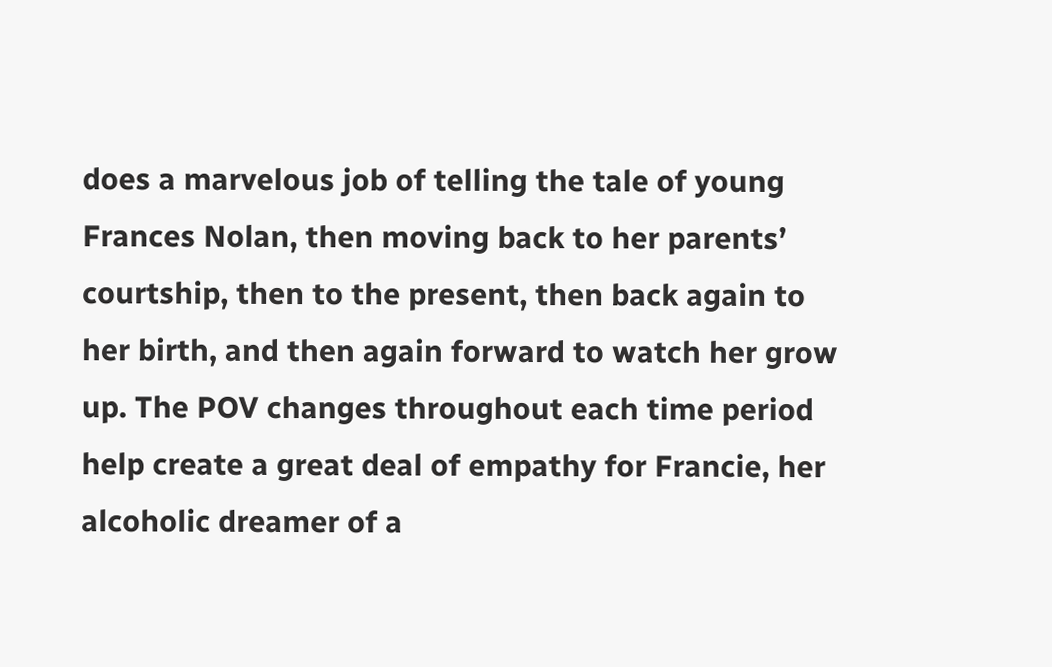does a marvelous job of telling the tale of young Frances Nolan, then moving back to her parents’ courtship, then to the present, then back again to her birth, and then again forward to watch her grow up. The POV changes throughout each time period help create a great deal of empathy for Francie, her alcoholic dreamer of a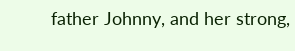father Johnny, and her strong,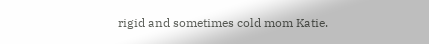rigid and sometimes cold mom Katie.